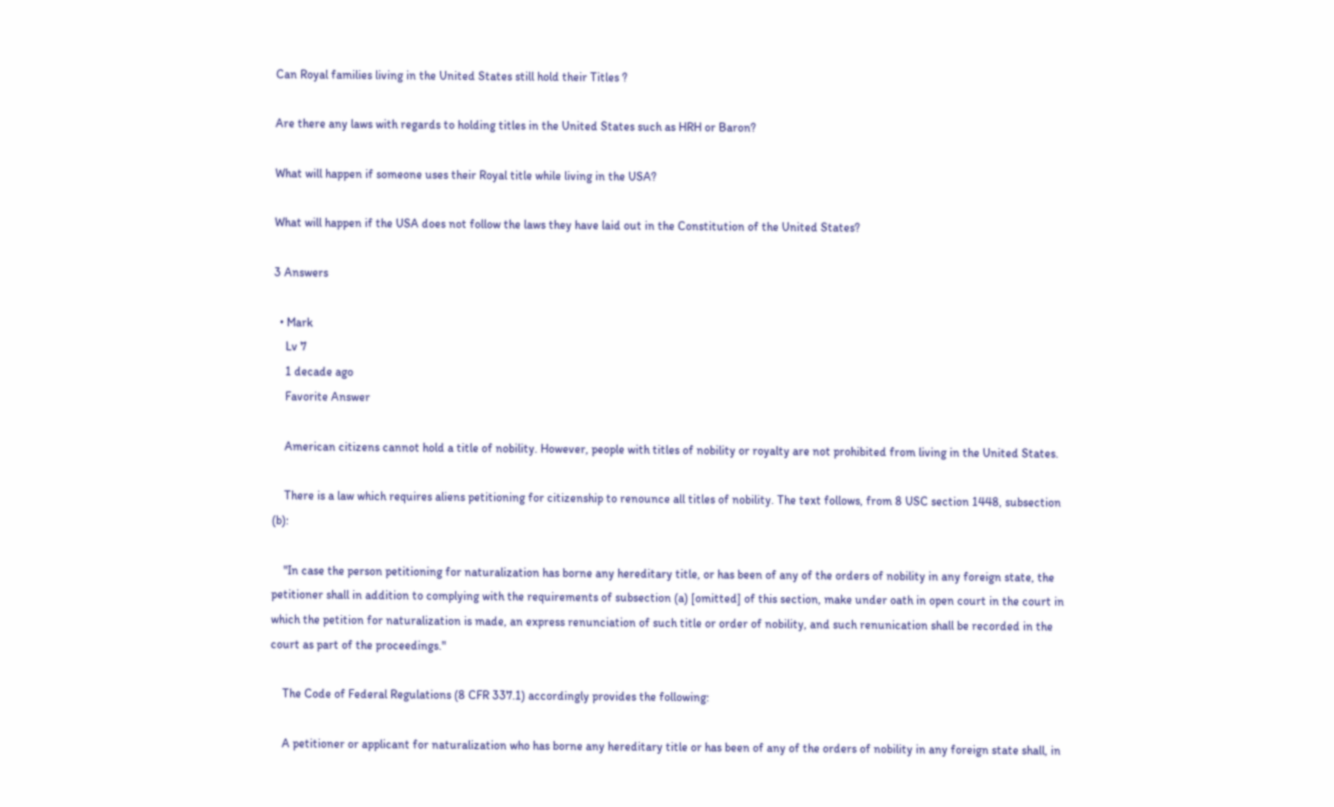Can Royal families living in the United States still hold their Titles ?

Are there any laws with regards to holding titles in the United States such as HRH or Baron?

What will happen if someone uses their Royal title while living in the USA?

What will happen if the USA does not follow the laws they have laid out in the Constitution of the United States?

3 Answers

  • Mark
    Lv 7
    1 decade ago
    Favorite Answer

    American citizens cannot hold a title of nobility. However, people with titles of nobility or royalty are not prohibited from living in the United States.

    There is a law which requires aliens petitioning for citizenship to renounce all titles of nobility. The text follows, from 8 USC section 1448, subsection (b):

    "In case the person petitioning for naturalization has borne any hereditary title, or has been of any of the orders of nobility in any foreign state, the petitioner shall in addition to complying with the requirements of subsection (a) [omitted] of this section, make under oath in open court in the court in which the petition for naturalization is made, an express renunciation of such title or order of nobility, and such renunication shall be recorded in the court as part of the proceedings."

    The Code of Federal Regulations (8 CFR 337.1) accordingly provides the following:

    A petitioner or applicant for naturalization who has borne any hereditary title or has been of any of the orders of nobility in any foreign state shall, in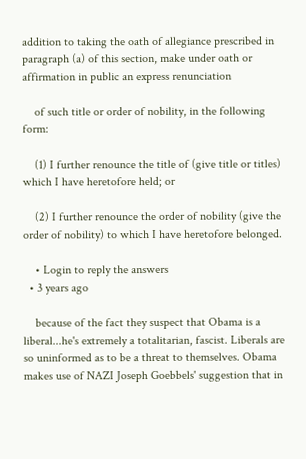addition to taking the oath of allegiance prescribed in paragraph (a) of this section, make under oath or affirmation in public an express renunciation

    of such title or order of nobility, in the following form:

    (1) I further renounce the title of (give title or titles) which I have heretofore held; or

    (2) I further renounce the order of nobility (give the order of nobility) to which I have heretofore belonged.

    • Login to reply the answers
  • 3 years ago

    because of the fact they suspect that Obama is a liberal...he's extremely a totalitarian, fascist. Liberals are so uninformed as to be a threat to themselves. Obama makes use of NAZI Joseph Goebbels' suggestion that in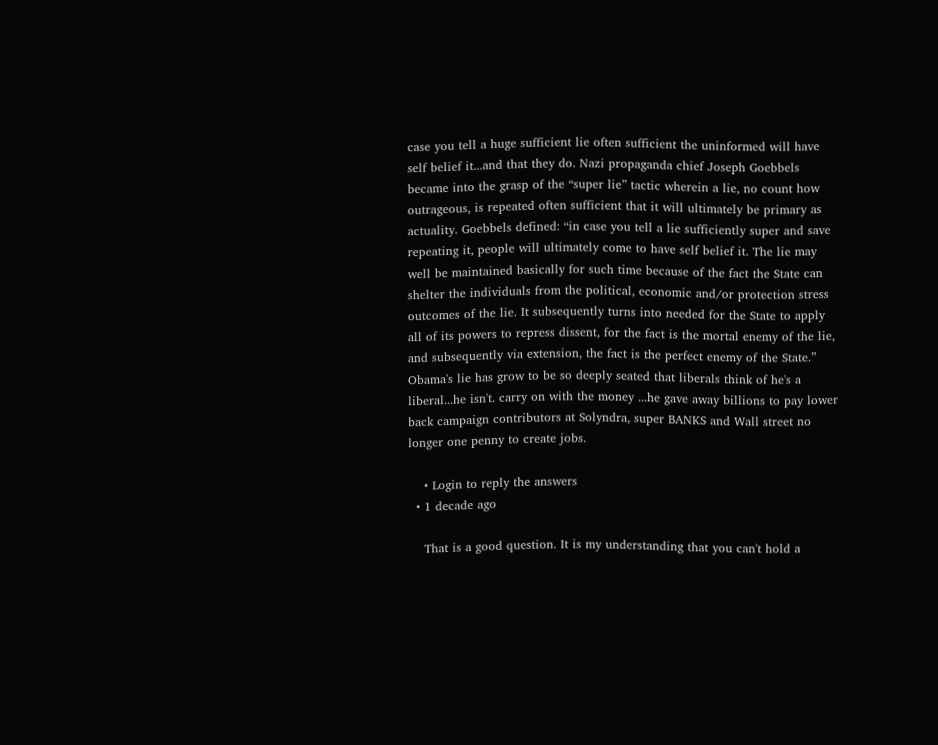case you tell a huge sufficient lie often sufficient the uninformed will have self belief it...and that they do. Nazi propaganda chief Joseph Goebbels became into the grasp of the “super lie” tactic wherein a lie, no count how outrageous, is repeated often sufficient that it will ultimately be primary as actuality. Goebbels defined: “in case you tell a lie sufficiently super and save repeating it, people will ultimately come to have self belief it. The lie may well be maintained basically for such time because of the fact the State can shelter the individuals from the political, economic and/or protection stress outcomes of the lie. It subsequently turns into needed for the State to apply all of its powers to repress dissent, for the fact is the mortal enemy of the lie, and subsequently via extension, the fact is the perfect enemy of the State.” Obama's lie has grow to be so deeply seated that liberals think of he's a liberal...he isn't. carry on with the money ...he gave away billions to pay lower back campaign contributors at Solyndra, super BANKS and Wall street no longer one penny to create jobs.

    • Login to reply the answers
  • 1 decade ago

    That is a good question. It is my understanding that you can't hold a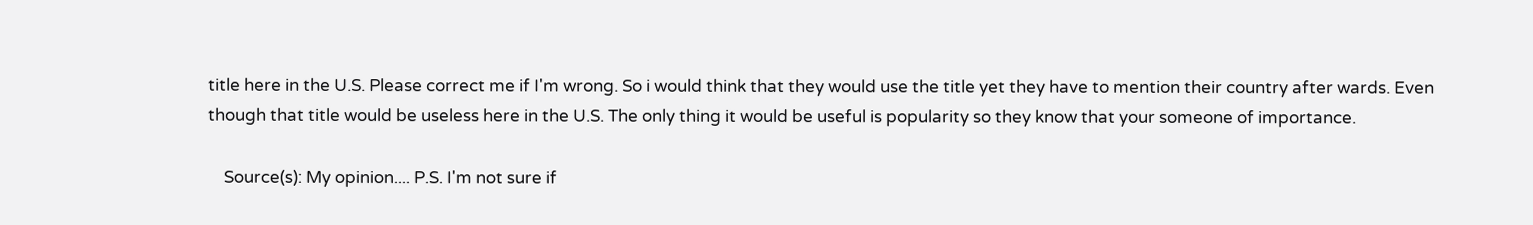title here in the U.S. Please correct me if I'm wrong. So i would think that they would use the title yet they have to mention their country after wards. Even though that title would be useless here in the U.S. The only thing it would be useful is popularity so they know that your someone of importance.

    Source(s): My opinion.... P.S. I'm not sure if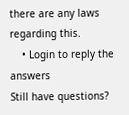there are any laws regarding this.
    • Login to reply the answers
Still have questions?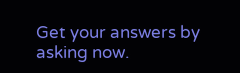Get your answers by asking now.